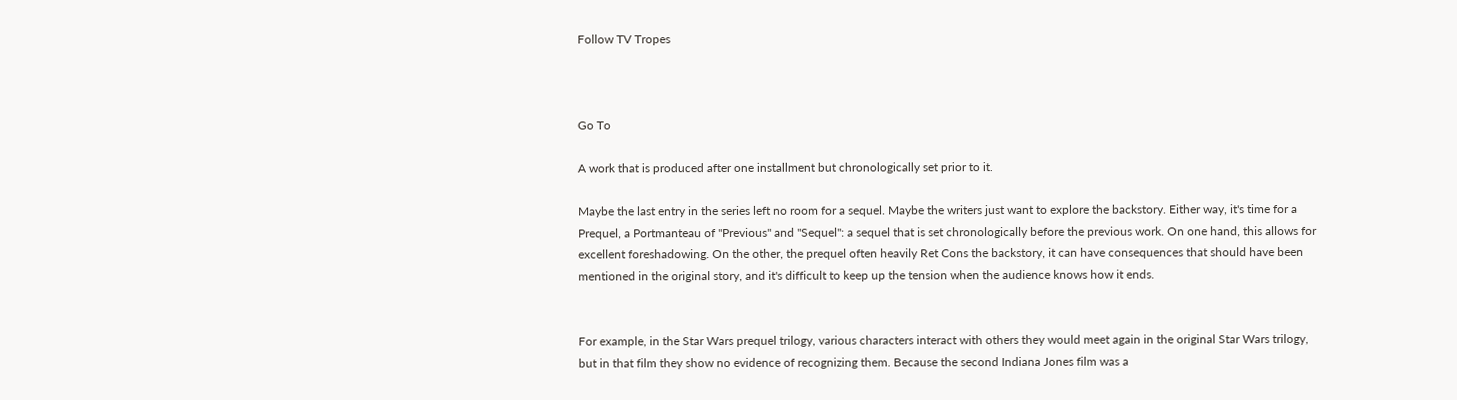Follow TV Tropes



Go To

A work that is produced after one installment but chronologically set prior to it.

Maybe the last entry in the series left no room for a sequel. Maybe the writers just want to explore the backstory. Either way, it's time for a Prequel, a Portmanteau of "Previous" and "Sequel": a sequel that is set chronologically before the previous work. On one hand, this allows for excellent foreshadowing. On the other, the prequel often heavily Ret Cons the backstory, it can have consequences that should have been mentioned in the original story, and it's difficult to keep up the tension when the audience knows how it ends.


For example, in the Star Wars prequel trilogy, various characters interact with others they would meet again in the original Star Wars trilogy, but in that film they show no evidence of recognizing them. Because the second Indiana Jones film was a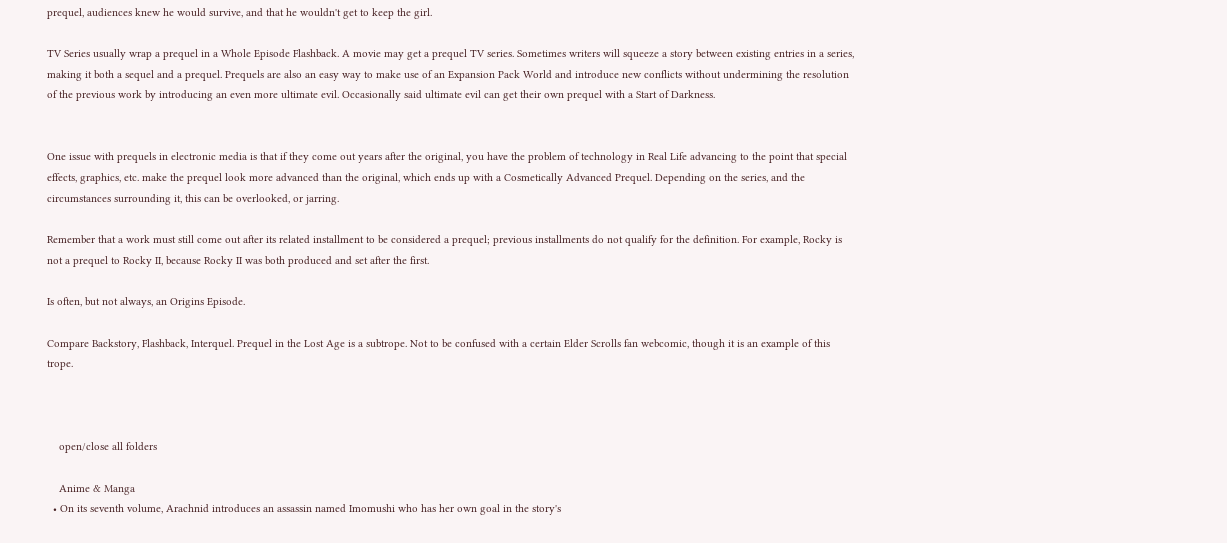prequel, audiences knew he would survive, and that he wouldn't get to keep the girl.

TV Series usually wrap a prequel in a Whole Episode Flashback. A movie may get a prequel TV series. Sometimes writers will squeeze a story between existing entries in a series, making it both a sequel and a prequel. Prequels are also an easy way to make use of an Expansion Pack World and introduce new conflicts without undermining the resolution of the previous work by introducing an even more ultimate evil. Occasionally said ultimate evil can get their own prequel with a Start of Darkness.


One issue with prequels in electronic media is that if they come out years after the original, you have the problem of technology in Real Life advancing to the point that special effects, graphics, etc. make the prequel look more advanced than the original, which ends up with a Cosmetically Advanced Prequel. Depending on the series, and the circumstances surrounding it, this can be overlooked, or jarring.

Remember that a work must still come out after its related installment to be considered a prequel; previous installments do not qualify for the definition. For example, Rocky is not a prequel to Rocky II, because Rocky II was both produced and set after the first.

Is often, but not always, an Origins Episode.

Compare Backstory, Flashback, Interquel. Prequel in the Lost Age is a subtrope. Not to be confused with a certain Elder Scrolls fan webcomic, though it is an example of this trope.



    open/close all folders

    Anime & Manga
  • On its seventh volume, Arachnid introduces an assassin named Imomushi who has her own goal in the story's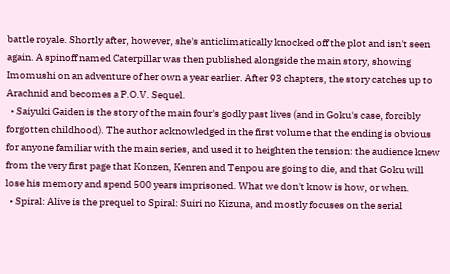battle royale. Shortly after, however, she's anticlimatically knocked off the plot and isn't seen again. A spinoff named Caterpillar was then published alongside the main story, showing Imomushi on an adventure of her own a year earlier. After 93 chapters, the story catches up to Arachnid and becomes a P.O.V. Sequel.
  • Saiyuki Gaiden is the story of the main four's godly past lives (and in Goku's case, forcibly forgotten childhood). The author acknowledged in the first volume that the ending is obvious for anyone familiar with the main series, and used it to heighten the tension: the audience knew from the very first page that Konzen, Kenren and Tenpou are going to die, and that Goku will lose his memory and spend 500 years imprisoned. What we don't know is how, or when.
  • Spiral: Alive is the prequel to Spiral: Suiri no Kizuna, and mostly focuses on the serial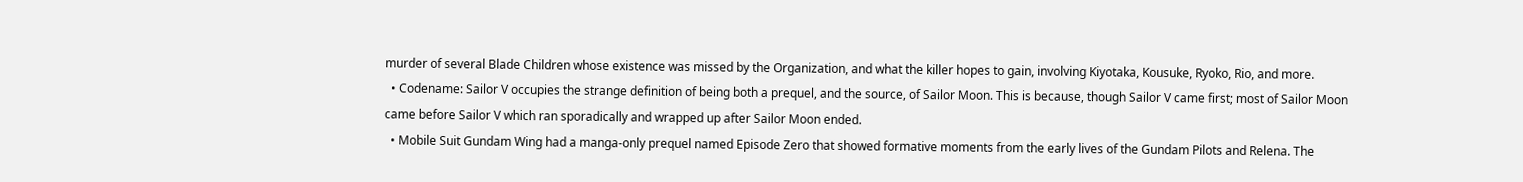murder of several Blade Children whose existence was missed by the Organization, and what the killer hopes to gain, involving Kiyotaka, Kousuke, Ryoko, Rio, and more.
  • Codename: Sailor V occupies the strange definition of being both a prequel, and the source, of Sailor Moon. This is because, though Sailor V came first; most of Sailor Moon came before Sailor V which ran sporadically and wrapped up after Sailor Moon ended.
  • Mobile Suit Gundam Wing had a manga-only prequel named Episode Zero that showed formative moments from the early lives of the Gundam Pilots and Relena. The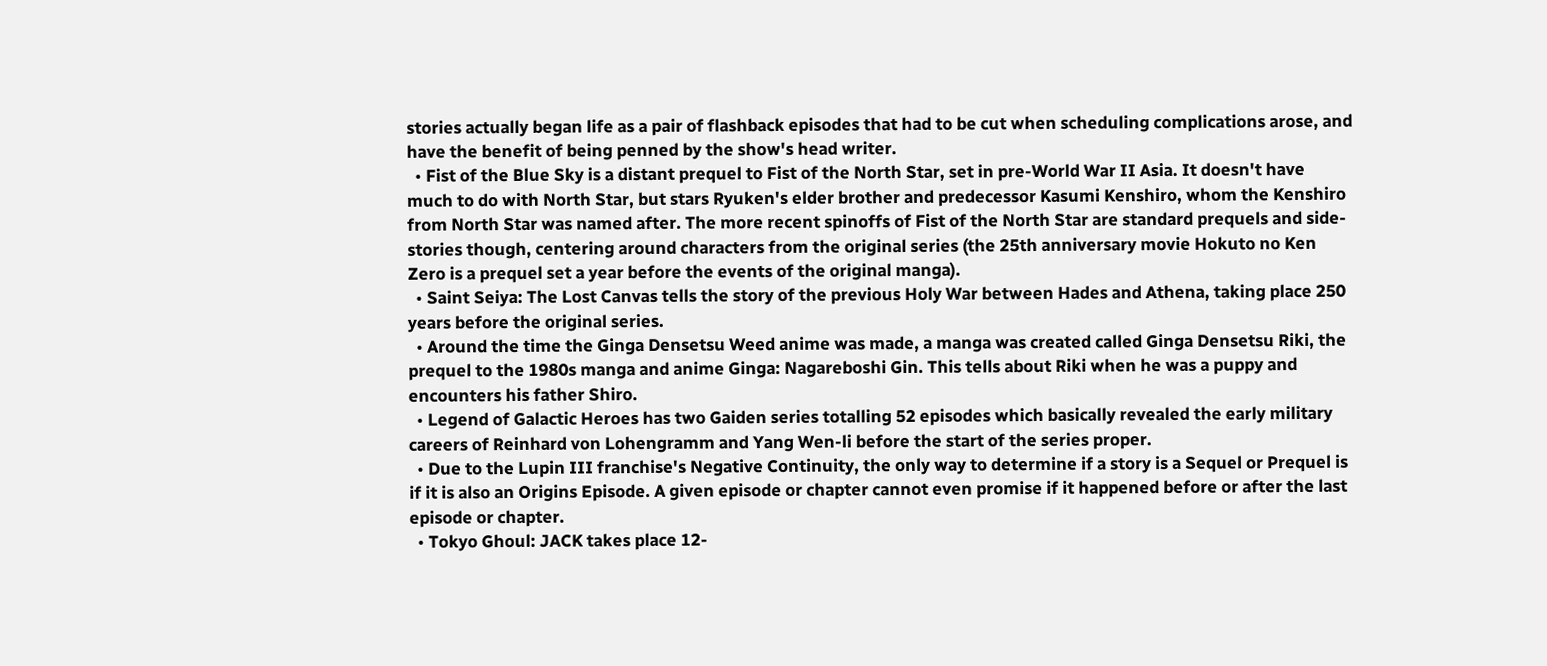stories actually began life as a pair of flashback episodes that had to be cut when scheduling complications arose, and have the benefit of being penned by the show's head writer.
  • Fist of the Blue Sky is a distant prequel to Fist of the North Star, set in pre-World War II Asia. It doesn't have much to do with North Star, but stars Ryuken's elder brother and predecessor Kasumi Kenshiro, whom the Kenshiro from North Star was named after. The more recent spinoffs of Fist of the North Star are standard prequels and side-stories though, centering around characters from the original series (the 25th anniversary movie Hokuto no Ken Zero is a prequel set a year before the events of the original manga).
  • Saint Seiya: The Lost Canvas tells the story of the previous Holy War between Hades and Athena, taking place 250 years before the original series.
  • Around the time the Ginga Densetsu Weed anime was made, a manga was created called Ginga Densetsu Riki, the prequel to the 1980s manga and anime Ginga: Nagareboshi Gin. This tells about Riki when he was a puppy and encounters his father Shiro.
  • Legend of Galactic Heroes has two Gaiden series totalling 52 episodes which basically revealed the early military careers of Reinhard von Lohengramm and Yang Wen-li before the start of the series proper.
  • Due to the Lupin III franchise's Negative Continuity, the only way to determine if a story is a Sequel or Prequel is if it is also an Origins Episode. A given episode or chapter cannot even promise if it happened before or after the last episode or chapter.
  • Tokyo Ghoul: JACK takes place 12-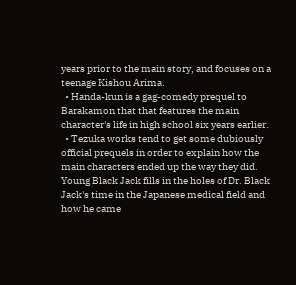years prior to the main story, and focuses on a teenage Kishou Arima.
  • Handa-kun is a gag-comedy prequel to Barakamon that that features the main character's life in high school six years earlier.
  • Tezuka works tend to get some dubiously official prequels in order to explain how the main characters ended up the way they did. Young Black Jack fills in the holes of Dr. Black Jack's time in the Japanese medical field and how he came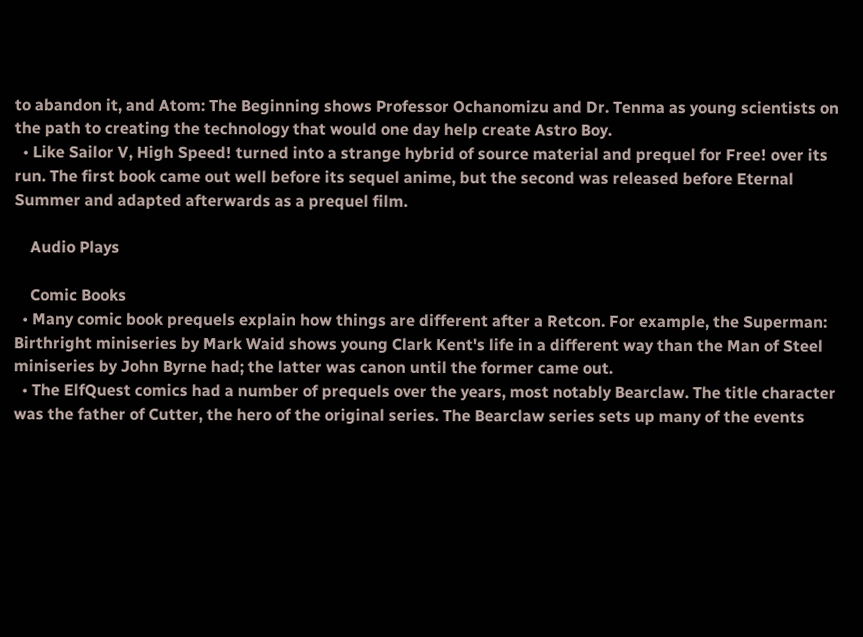to abandon it, and Atom: The Beginning shows Professor Ochanomizu and Dr. Tenma as young scientists on the path to creating the technology that would one day help create Astro Boy.
  • Like Sailor V, High Speed! turned into a strange hybrid of source material and prequel for Free! over its run. The first book came out well before its sequel anime, but the second was released before Eternal Summer and adapted afterwards as a prequel film.

    Audio Plays

    Comic Books
  • Many comic book prequels explain how things are different after a Retcon. For example, the Superman: Birthright miniseries by Mark Waid shows young Clark Kent's life in a different way than the Man of Steel miniseries by John Byrne had; the latter was canon until the former came out.
  • The ElfQuest comics had a number of prequels over the years, most notably Bearclaw. The title character was the father of Cutter, the hero of the original series. The Bearclaw series sets up many of the events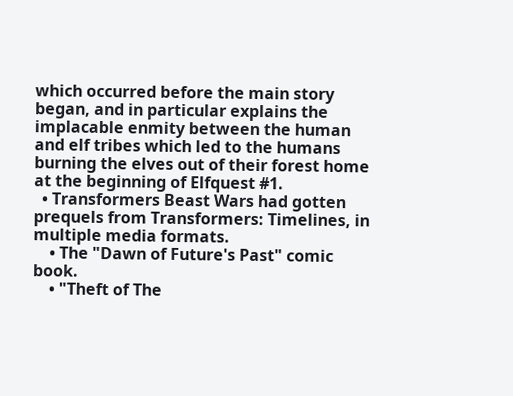which occurred before the main story began, and in particular explains the implacable enmity between the human and elf tribes which led to the humans burning the elves out of their forest home at the beginning of Elfquest #1.
  • Transformers Beast Wars had gotten prequels from Transformers: Timelines, in multiple media formats.
    • The "Dawn of Future's Past" comic book.
    • "Theft of The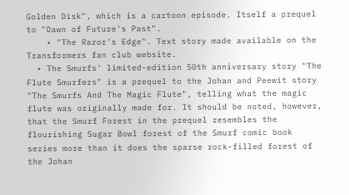Golden Disk", which is a cartoon episode. Itself a prequel to "Dawn of Future's Past".
    • "The Razor's Edge". Text story made available on the Transformers fan club website.
  • The Smurfs' limited-edition 50th anniversary story "The Flute Smurfers" is a prequel to the Johan and Peewit story "The Smurfs And The Magic Flute", telling what the magic flute was originally made for. It should be noted, however, that the Smurf Forest in the prequel resembles the flourishing Sugar Bowl forest of the Smurf comic book series more than it does the sparse rock-filled forest of the Johan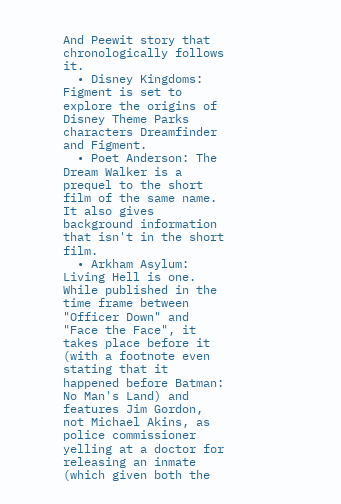And Peewit story that chronologically follows it.
  • Disney Kingdoms: Figment is set to explore the origins of Disney Theme Parks characters Dreamfinder and Figment.
  • Poet Anderson: The Dream Walker is a prequel to the short film of the same name. It also gives background information that isn't in the short film.
  • Arkham Asylum: Living Hell is one. While published in the time frame between "Officer Down" and "Face the Face", it takes place before it (with a footnote even stating that it happened before Batman: No Man's Land) and features Jim Gordon, not Michael Akins, as police commissioner yelling at a doctor for releasing an inmate (which given both the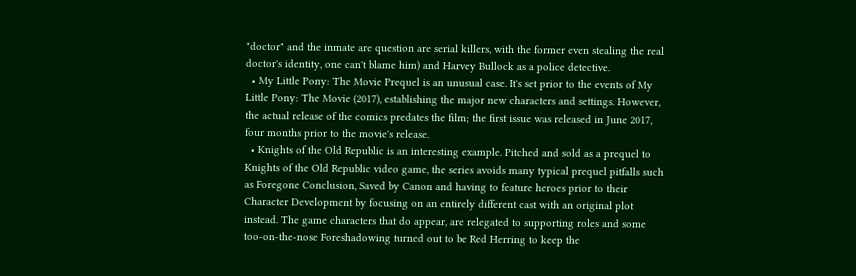"doctor" and the inmate are question are serial killers, with the former even stealing the real doctor's identity, one can't blame him) and Harvey Bullock as a police detective.
  • My Little Pony: The Movie Prequel is an unusual case. It's set prior to the events of My Little Pony: The Movie (2017), establishing the major new characters and settings. However, the actual release of the comics predates the film; the first issue was released in June 2017, four months prior to the movie's release.
  • Knights of the Old Republic is an interesting example. Pitched and sold as a prequel to Knights of the Old Republic video game, the series avoids many typical prequel pitfalls such as Foregone Conclusion, Saved by Canon and having to feature heroes prior to their Character Development by focusing on an entirely different cast with an original plot instead. The game characters that do appear, are relegated to supporting roles and some too-on-the-nose Foreshadowing turned out to be Red Herring to keep the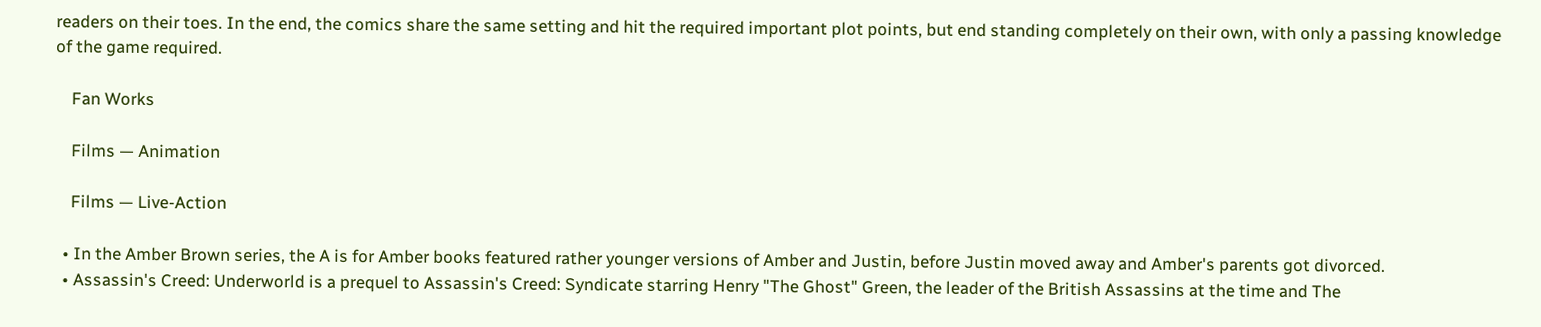readers on their toes. In the end, the comics share the same setting and hit the required important plot points, but end standing completely on their own, with only a passing knowledge of the game required.

    Fan Works

    Films — Animation

    Films — Live-Action

  • In the Amber Brown series, the A is for Amber books featured rather younger versions of Amber and Justin, before Justin moved away and Amber's parents got divorced.
  • Assassin's Creed: Underworld is a prequel to Assassin's Creed: Syndicate starring Henry "The Ghost" Green, the leader of the British Assassins at the time and The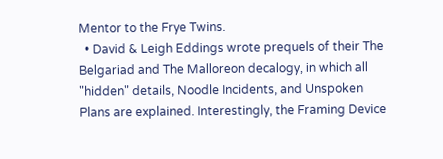Mentor to the Frye Twins.
  • David & Leigh Eddings wrote prequels of their The Belgariad and The Malloreon decalogy, in which all "hidden" details, Noodle Incidents, and Unspoken Plans are explained. Interestingly, the Framing Device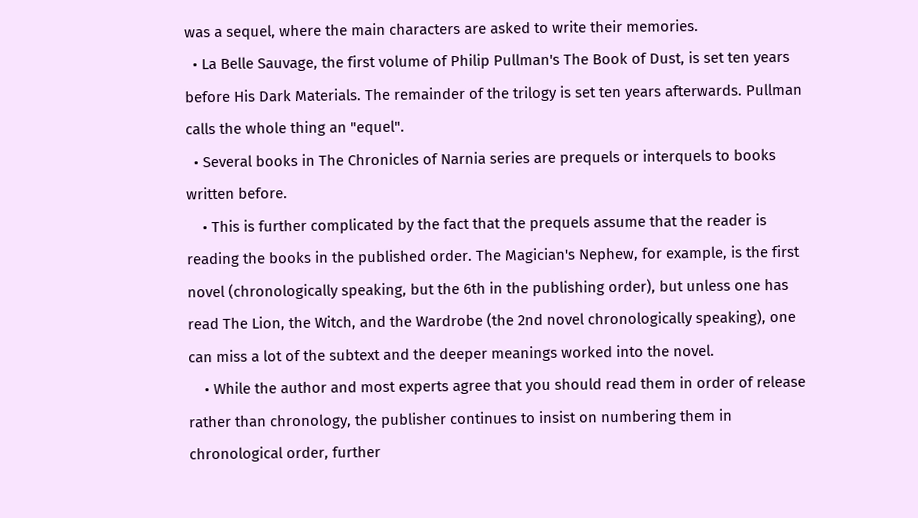was a sequel, where the main characters are asked to write their memories.
  • La Belle Sauvage, the first volume of Philip Pullman's The Book of Dust, is set ten years before His Dark Materials. The remainder of the trilogy is set ten years afterwards. Pullman calls the whole thing an "equel".
  • Several books in The Chronicles of Narnia series are prequels or interquels to books written before.
    • This is further complicated by the fact that the prequels assume that the reader is reading the books in the published order. The Magician's Nephew, for example, is the first novel (chronologically speaking, but the 6th in the publishing order), but unless one has read The Lion, the Witch, and the Wardrobe (the 2nd novel chronologically speaking), one can miss a lot of the subtext and the deeper meanings worked into the novel.
    • While the author and most experts agree that you should read them in order of release rather than chronology, the publisher continues to insist on numbering them in chronological order, further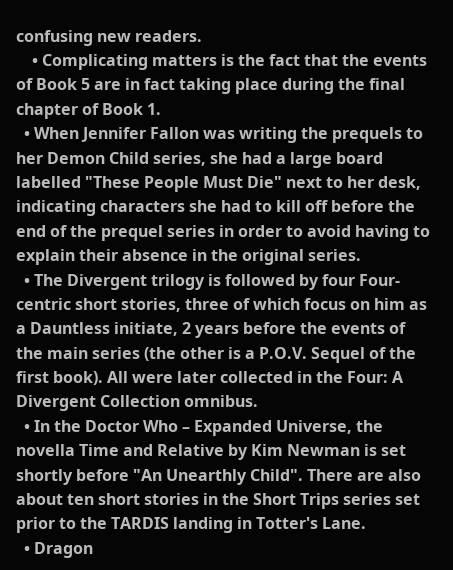confusing new readers.
    • Complicating matters is the fact that the events of Book 5 are in fact taking place during the final chapter of Book 1.
  • When Jennifer Fallon was writing the prequels to her Demon Child series, she had a large board labelled "These People Must Die" next to her desk, indicating characters she had to kill off before the end of the prequel series in order to avoid having to explain their absence in the original series.
  • The Divergent trilogy is followed by four Four-centric short stories, three of which focus on him as a Dauntless initiate, 2 years before the events of the main series (the other is a P.O.V. Sequel of the first book). All were later collected in the Four: A Divergent Collection omnibus.
  • In the Doctor Who – Expanded Universe, the novella Time and Relative by Kim Newman is set shortly before "An Unearthly Child". There are also about ten short stories in the Short Trips series set prior to the TARDIS landing in Totter's Lane.
  • Dragon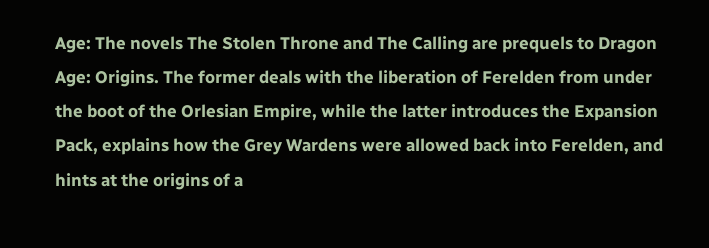Age: The novels The Stolen Throne and The Calling are prequels to Dragon Age: Origins. The former deals with the liberation of Ferelden from under the boot of the Orlesian Empire, while the latter introduces the Expansion Pack, explains how the Grey Wardens were allowed back into Ferelden, and hints at the origins of a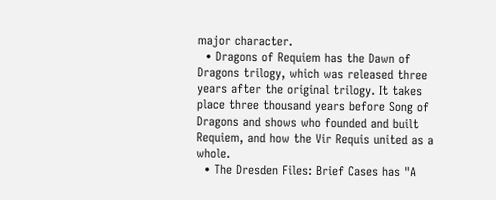major character.
  • Dragons of Requiem has the Dawn of Dragons trilogy, which was released three years after the original trilogy. It takes place three thousand years before Song of Dragons and shows who founded and built Requiem, and how the Vir Requis united as a whole.
  • The Dresden Files: Brief Cases has "A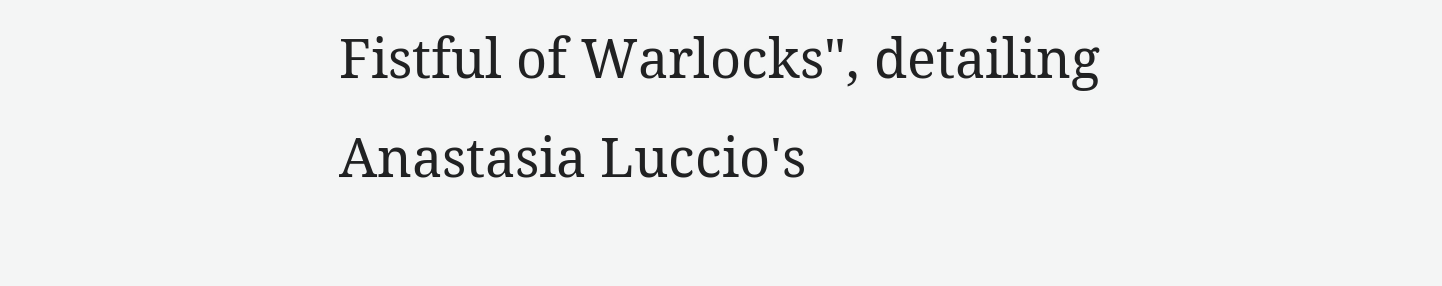Fistful of Warlocks", detailing Anastasia Luccio's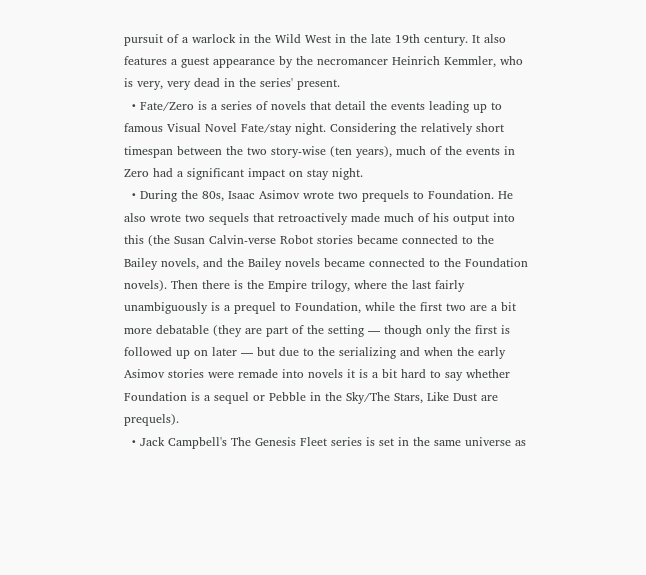pursuit of a warlock in the Wild West in the late 19th century. It also features a guest appearance by the necromancer Heinrich Kemmler, who is very, very dead in the series' present.
  • Fate/Zero is a series of novels that detail the events leading up to famous Visual Novel Fate/stay night. Considering the relatively short timespan between the two story-wise (ten years), much of the events in Zero had a significant impact on stay night.
  • During the 80s, Isaac Asimov wrote two prequels to Foundation. He also wrote two sequels that retroactively made much of his output into this (the Susan Calvin-verse Robot stories became connected to the Bailey novels, and the Bailey novels became connected to the Foundation novels). Then there is the Empire trilogy, where the last fairly unambiguously is a prequel to Foundation, while the first two are a bit more debatable (they are part of the setting — though only the first is followed up on later — but due to the serializing and when the early Asimov stories were remade into novels it is a bit hard to say whether Foundation is a sequel or Pebble in the Sky/The Stars, Like Dust are prequels).
  • Jack Campbell's The Genesis Fleet series is set in the same universe as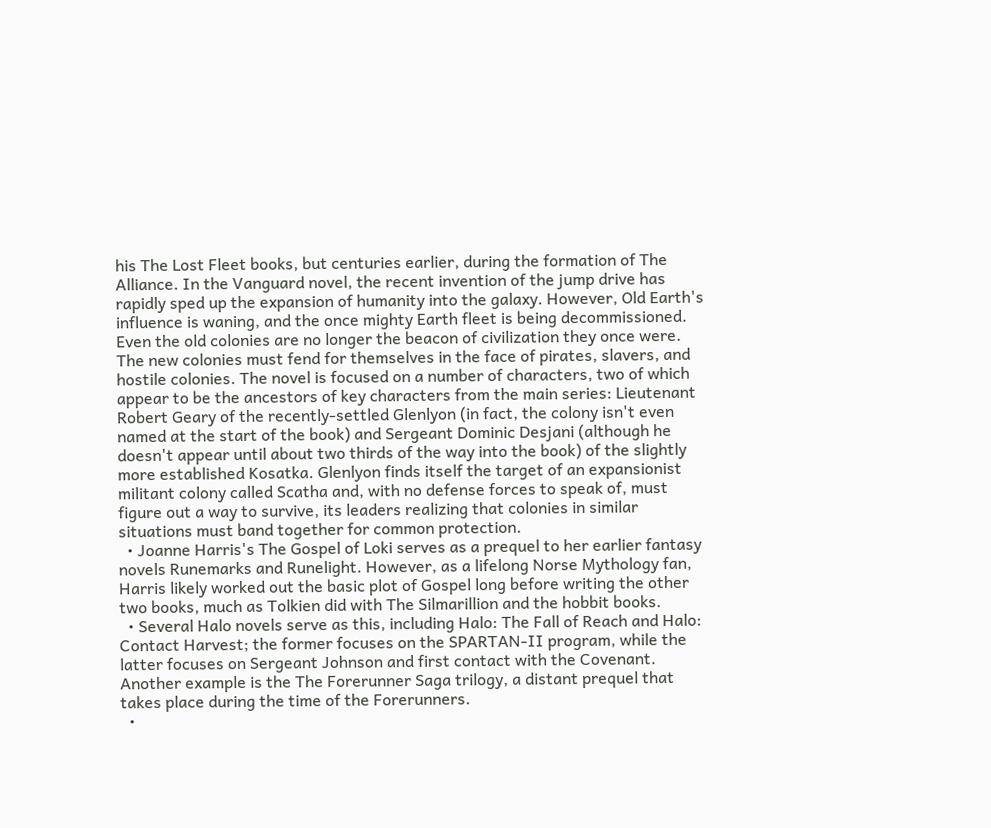his The Lost Fleet books, but centuries earlier, during the formation of The Alliance. In the Vanguard novel, the recent invention of the jump drive has rapidly sped up the expansion of humanity into the galaxy. However, Old Earth's influence is waning, and the once mighty Earth fleet is being decommissioned. Even the old colonies are no longer the beacon of civilization they once were. The new colonies must fend for themselves in the face of pirates, slavers, and hostile colonies. The novel is focused on a number of characters, two of which appear to be the ancestors of key characters from the main series: Lieutenant Robert Geary of the recently-settled Glenlyon (in fact, the colony isn't even named at the start of the book) and Sergeant Dominic Desjani (although he doesn't appear until about two thirds of the way into the book) of the slightly more established Kosatka. Glenlyon finds itself the target of an expansionist militant colony called Scatha and, with no defense forces to speak of, must figure out a way to survive, its leaders realizing that colonies in similar situations must band together for common protection.
  • Joanne Harris's The Gospel of Loki serves as a prequel to her earlier fantasy novels Runemarks and Runelight. However, as a lifelong Norse Mythology fan, Harris likely worked out the basic plot of Gospel long before writing the other two books, much as Tolkien did with The Silmarillion and the hobbit books.
  • Several Halo novels serve as this, including Halo: The Fall of Reach and Halo: Contact Harvest; the former focuses on the SPARTAN-II program, while the latter focuses on Sergeant Johnson and first contact with the Covenant. Another example is the The Forerunner Saga trilogy, a distant prequel that takes place during the time of the Forerunners.
  •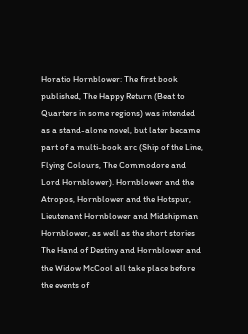Horatio Hornblower: The first book published, The Happy Return (Beat to Quarters in some regions) was intended as a stand-alone novel, but later became part of a multi-book arc (Ship of the Line, Flying Colours, The Commodore and Lord Hornblower). Hornblower and the Atropos, Hornblower and the Hotspur, Lieutenant Hornblower and Midshipman Hornblower, as well as the short stories The Hand of Destiny and Hornblower and the Widow McCool all take place before the events of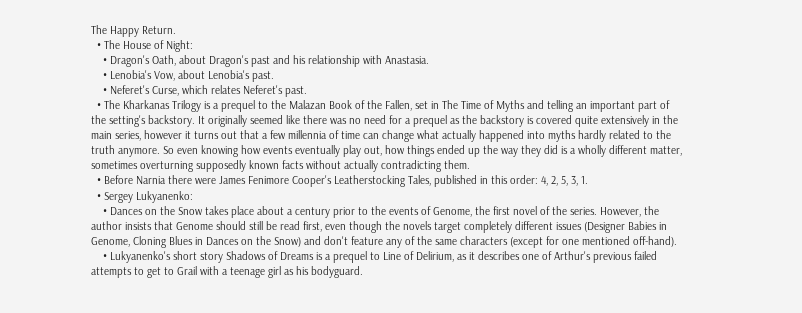The Happy Return.
  • The House of Night:
    • Dragon's Oath, about Dragon's past and his relationship with Anastasia.
    • Lenobia's Vow, about Lenobia's past.
    • Neferet's Curse, which relates Neferet's past.
  • The Kharkanas Trilogy is a prequel to the Malazan Book of the Fallen, set in The Time of Myths and telling an important part of the setting's backstory. It originally seemed like there was no need for a prequel as the backstory is covered quite extensively in the main series, however it turns out that a few millennia of time can change what actually happened into myths hardly related to the truth anymore. So even knowing how events eventually play out, how things ended up the way they did is a wholly different matter, sometimes overturning supposedly known facts without actually contradicting them.
  • Before Narnia there were James Fenimore Cooper's Leatherstocking Tales, published in this order: 4, 2, 5, 3, 1.
  • Sergey Lukyanenko:
    • Dances on the Snow takes place about a century prior to the events of Genome, the first novel of the series. However, the author insists that Genome should still be read first, even though the novels target completely different issues (Designer Babies in Genome, Cloning Blues in Dances on the Snow) and don't feature any of the same characters (except for one mentioned off-hand).
    • Lukyanenko's short story Shadows of Dreams is a prequel to Line of Delirium, as it describes one of Arthur's previous failed attempts to get to Grail with a teenage girl as his bodyguard.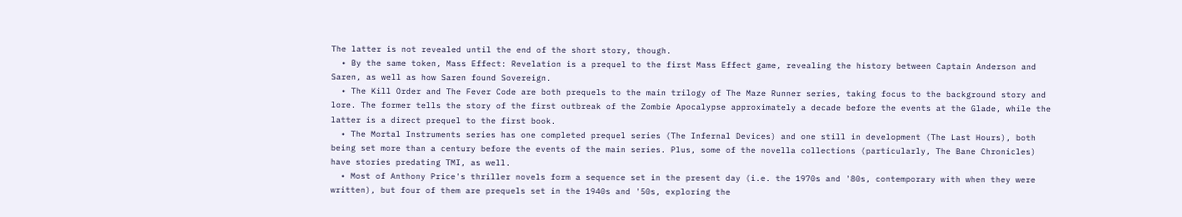The latter is not revealed until the end of the short story, though.
  • By the same token, Mass Effect: Revelation is a prequel to the first Mass Effect game, revealing the history between Captain Anderson and Saren, as well as how Saren found Sovereign.
  • The Kill Order and The Fever Code are both prequels to the main trilogy of The Maze Runner series, taking focus to the background story and lore. The former tells the story of the first outbreak of the Zombie Apocalypse approximately a decade before the events at the Glade, while the latter is a direct prequel to the first book.
  • The Mortal Instruments series has one completed prequel series (The Infernal Devices) and one still in development (The Last Hours), both being set more than a century before the events of the main series. Plus, some of the novella collections (particularly, The Bane Chronicles) have stories predating TMI, as well.
  • Most of Anthony Price's thriller novels form a sequence set in the present day (i.e. the 1970s and '80s, contemporary with when they were written), but four of them are prequels set in the 1940s and '50s, exploring the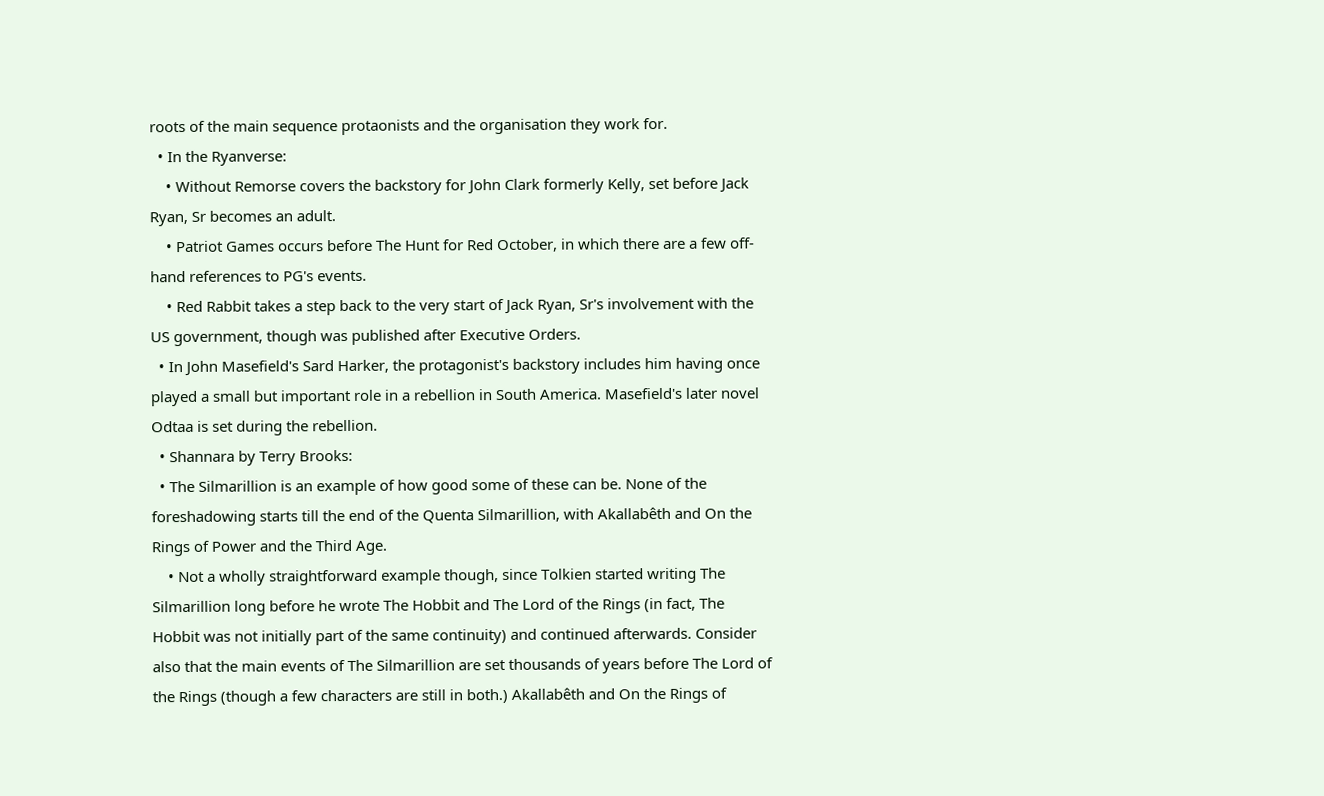roots of the main sequence protaonists and the organisation they work for.
  • In the Ryanverse:
    • Without Remorse covers the backstory for John Clark formerly Kelly, set before Jack Ryan, Sr becomes an adult.
    • Patriot Games occurs before The Hunt for Red October, in which there are a few off-hand references to PG's events.
    • Red Rabbit takes a step back to the very start of Jack Ryan, Sr's involvement with the US government, though was published after Executive Orders.
  • In John Masefield's Sard Harker, the protagonist's backstory includes him having once played a small but important role in a rebellion in South America. Masefield's later novel Odtaa is set during the rebellion.
  • Shannara by Terry Brooks:
  • The Silmarillion is an example of how good some of these can be. None of the foreshadowing starts till the end of the Quenta Silmarillion, with Akallabêth and On the Rings of Power and the Third Age.
    • Not a wholly straightforward example though, since Tolkien started writing The Silmarillion long before he wrote The Hobbit and The Lord of the Rings (in fact, The Hobbit was not initially part of the same continuity) and continued afterwards. Consider also that the main events of The Silmarillion are set thousands of years before The Lord of the Rings (though a few characters are still in both.) Akallabêth and On the Rings of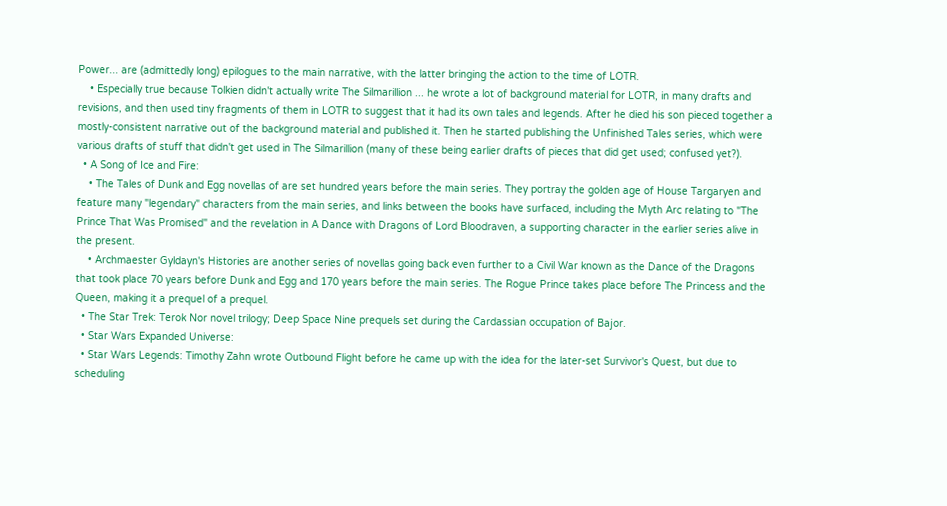Power... are (admittedly long) epilogues to the main narrative, with the latter bringing the action to the time of LOTR.
    • Especially true because Tolkien didn't actually write The Silmarillion ... he wrote a lot of background material for LOTR, in many drafts and revisions, and then used tiny fragments of them in LOTR to suggest that it had its own tales and legends. After he died his son pieced together a mostly-consistent narrative out of the background material and published it. Then he started publishing the Unfinished Tales series, which were various drafts of stuff that didn't get used in The Silmarillion (many of these being earlier drafts of pieces that did get used; confused yet?).
  • A Song of Ice and Fire:
    • The Tales of Dunk and Egg novellas of are set hundred years before the main series. They portray the golden age of House Targaryen and feature many "legendary" characters from the main series, and links between the books have surfaced, including the Myth Arc relating to "The Prince That Was Promised" and the revelation in A Dance with Dragons of Lord Bloodraven, a supporting character in the earlier series alive in the present.
    • Archmaester Gyldayn's Histories are another series of novellas going back even further to a Civil War known as the Dance of the Dragons that took place 70 years before Dunk and Egg and 170 years before the main series. The Rogue Prince takes place before The Princess and the Queen, making it a prequel of a prequel.
  • The Star Trek: Terok Nor novel trilogy; Deep Space Nine prequels set during the Cardassian occupation of Bajor.
  • Star Wars Expanded Universe:
  • Star Wars Legends: Timothy Zahn wrote Outbound Flight before he came up with the idea for the later-set Survivor's Quest, but due to scheduling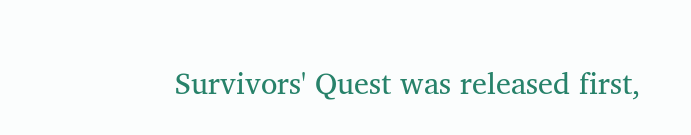Survivors' Quest was released first,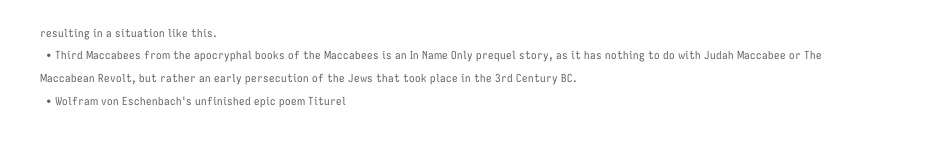resulting in a situation like this.
  • Third Maccabees from the apocryphal books of the Maccabees is an In Name Only prequel story, as it has nothing to do with Judah Maccabee or The Maccabean Revolt, but rather an early persecution of the Jews that took place in the 3rd Century BC.
  • Wolfram von Eschenbach's unfinished epic poem Titurel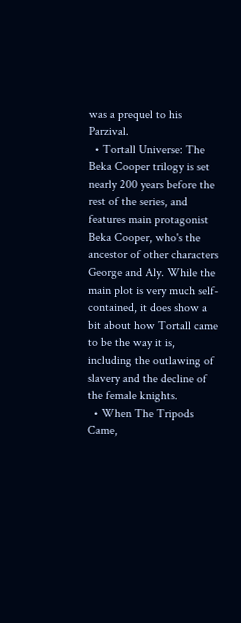was a prequel to his Parzival.
  • Tortall Universe: The Beka Cooper trilogy is set nearly 200 years before the rest of the series, and features main protagonist Beka Cooper, who's the ancestor of other characters George and Aly. While the main plot is very much self-contained, it does show a bit about how Tortall came to be the way it is, including the outlawing of slavery and the decline of the female knights.
  • When The Tripods Came,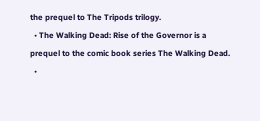the prequel to The Tripods trilogy.
  • The Walking Dead: Rise of the Governor is a prequel to the comic book series The Walking Dead.
  •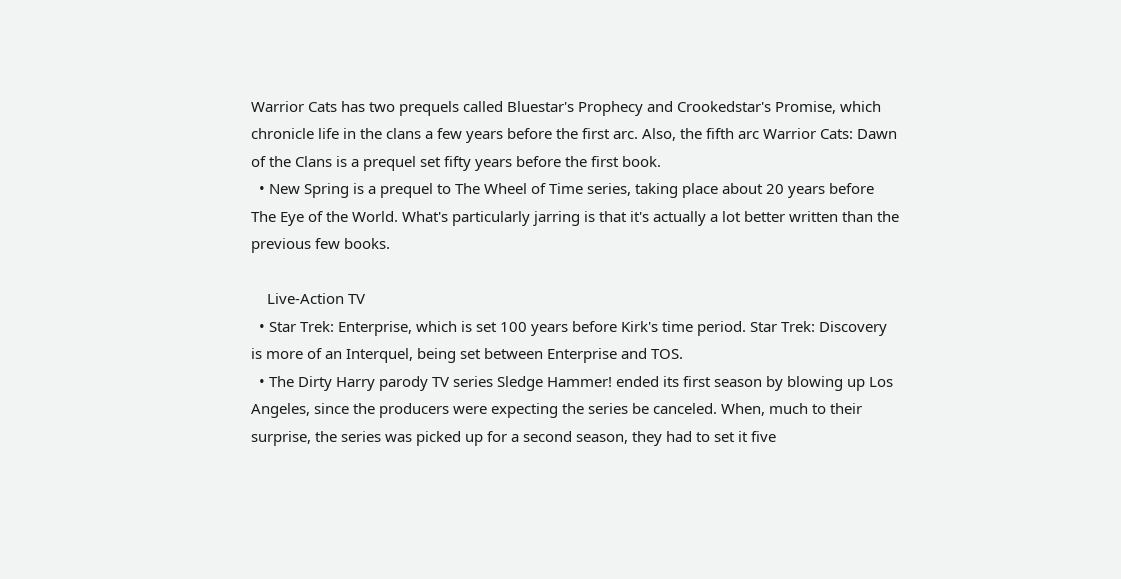Warrior Cats has two prequels called Bluestar's Prophecy and Crookedstar's Promise, which chronicle life in the clans a few years before the first arc. Also, the fifth arc Warrior Cats: Dawn of the Clans is a prequel set fifty years before the first book.
  • New Spring is a prequel to The Wheel of Time series, taking place about 20 years before The Eye of the World. What's particularly jarring is that it's actually a lot better written than the previous few books.

    Live-Action TV
  • Star Trek: Enterprise, which is set 100 years before Kirk's time period. Star Trek: Discovery is more of an Interquel, being set between Enterprise and TOS.
  • The Dirty Harry parody TV series Sledge Hammer! ended its first season by blowing up Los Angeles, since the producers were expecting the series be canceled. When, much to their surprise, the series was picked up for a second season, they had to set it five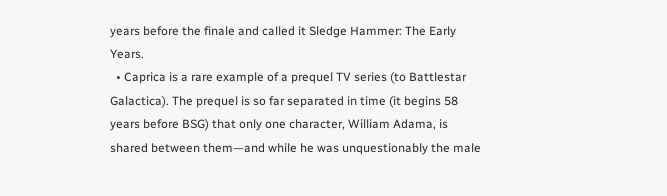years before the finale and called it Sledge Hammer: The Early Years.
  • Caprica is a rare example of a prequel TV series (to Battlestar Galactica). The prequel is so far separated in time (it begins 58 years before BSG) that only one character, William Adama, is shared between them—and while he was unquestionably the male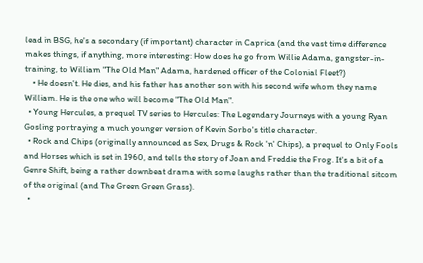lead in BSG, he's a secondary (if important) character in Caprica (and the vast time difference makes things, if anything, more interesting: How does he go from Willie Adama, gangster-in-training, to William "The Old Man" Adama, hardened officer of the Colonial Fleet?)
    • He doesn't. He dies, and his father has another son with his second wife whom they name William. He is the one who will become "The Old Man".
  • Young Hercules, a prequel TV series to Hercules: The Legendary Journeys with a young Ryan Gosling portraying a much younger version of Kevin Sorbo's title character.
  • Rock and Chips (originally announced as Sex, Drugs & Rock 'n' Chips), a prequel to Only Fools and Horses which is set in 1960, and tells the story of Joan and Freddie the Frog. It's a bit of a Genre Shift, being a rather downbeat drama with some laughs rather than the traditional sitcom of the original (and The Green Green Grass).
  •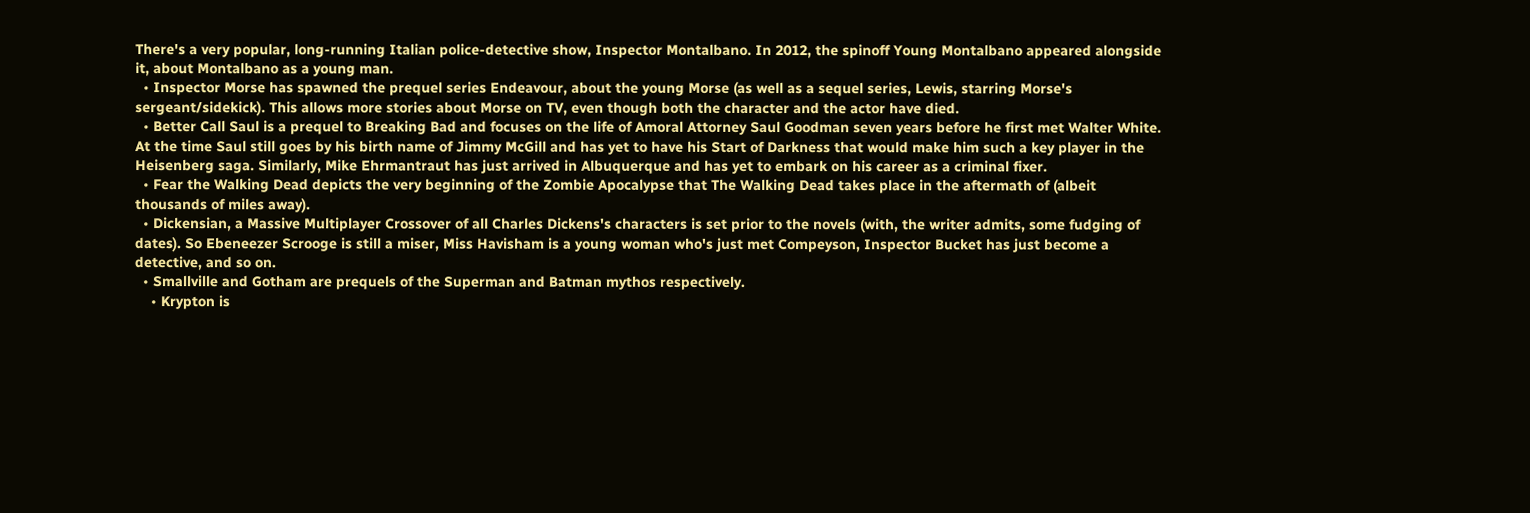There's a very popular, long-running Italian police-detective show, Inspector Montalbano. In 2012, the spinoff Young Montalbano appeared alongside it, about Montalbano as a young man.
  • Inspector Morse has spawned the prequel series Endeavour, about the young Morse (as well as a sequel series, Lewis, starring Morse's sergeant/sidekick). This allows more stories about Morse on TV, even though both the character and the actor have died.
  • Better Call Saul is a prequel to Breaking Bad and focuses on the life of Amoral Attorney Saul Goodman seven years before he first met Walter White. At the time Saul still goes by his birth name of Jimmy McGill and has yet to have his Start of Darkness that would make him such a key player in the Heisenberg saga. Similarly, Mike Ehrmantraut has just arrived in Albuquerque and has yet to embark on his career as a criminal fixer.
  • Fear the Walking Dead depicts the very beginning of the Zombie Apocalypse that The Walking Dead takes place in the aftermath of (albeit thousands of miles away).
  • Dickensian, a Massive Multiplayer Crossover of all Charles Dickens's characters is set prior to the novels (with, the writer admits, some fudging of dates). So Ebeneezer Scrooge is still a miser, Miss Havisham is a young woman who's just met Compeyson, Inspector Bucket has just become a detective, and so on.
  • Smallville and Gotham are prequels of the Superman and Batman mythos respectively.
    • Krypton is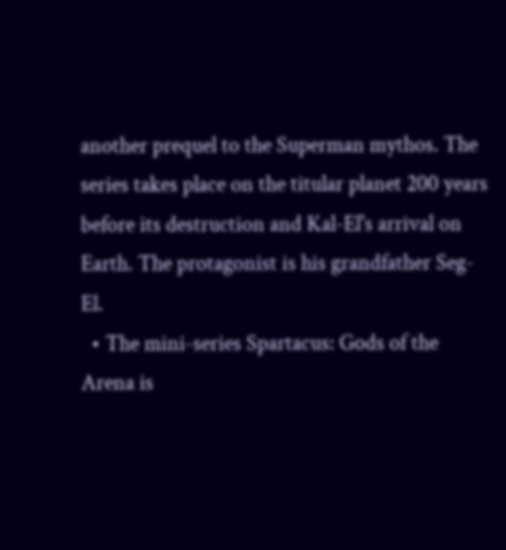another prequel to the Superman mythos. The series takes place on the titular planet 200 years before its destruction and Kal-El's arrival on Earth. The protagonist is his grandfather Seg-El.
  • The mini-series Spartacus: Gods of the Arena is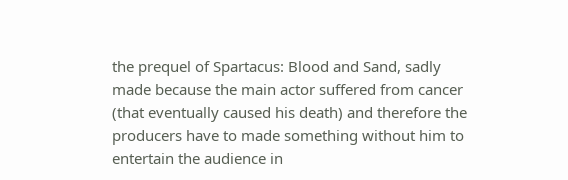the prequel of Spartacus: Blood and Sand, sadly made because the main actor suffered from cancer (that eventually caused his death) and therefore the producers have to made something without him to entertain the audience in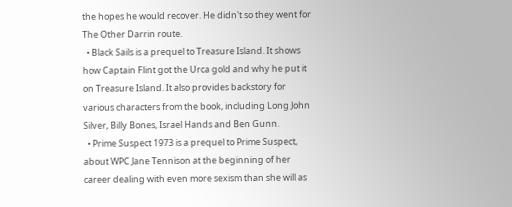the hopes he would recover. He didn't so they went for The Other Darrin route.
  • Black Sails is a prequel to Treasure Island. It shows how Captain Flint got the Urca gold and why he put it on Treasure Island. It also provides backstory for various characters from the book, including Long John Silver, Billy Bones, Israel Hands and Ben Gunn.
  • Prime Suspect 1973 is a prequel to Prime Suspect, about WPC Jane Tennison at the beginning of her career dealing with even more sexism than she will as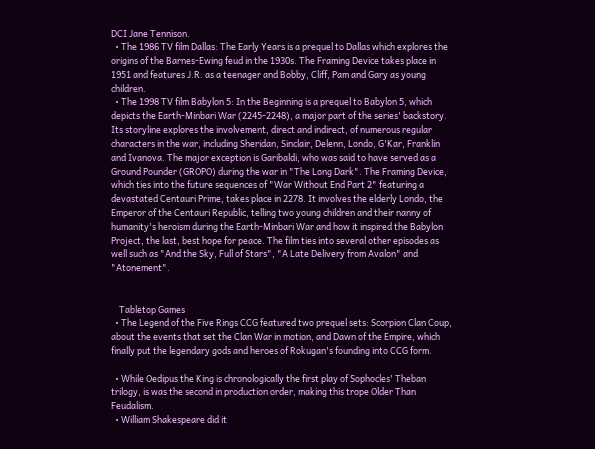DCI Jane Tennison.
  • The 1986 TV film Dallas: The Early Years is a prequel to Dallas which explores the origins of the Barnes-Ewing feud in the 1930s. The Framing Device takes place in 1951 and features J.R. as a teenager and Bobby, Cliff, Pam and Gary as young children.
  • The 1998 TV film Babylon 5: In the Beginning is a prequel to Babylon 5, which depicts the Earth-Minbari War (2245-2248), a major part of the series' backstory. Its storyline explores the involvement, direct and indirect, of numerous regular characters in the war, including Sheridan, Sinclair, Delenn, Londo, G'Kar, Franklin and Ivanova. The major exception is Garibaldi, who was said to have served as a Ground Pounder (GROPO) during the war in "The Long Dark". The Framing Device, which ties into the future sequences of "War Without End Part 2" featuring a devastated Centauri Prime, takes place in 2278. It involves the elderly Londo, the Emperor of the Centauri Republic, telling two young children and their nanny of humanity's heroism during the Earth-Minbari War and how it inspired the Babylon Project, the last, best hope for peace. The film ties into several other episodes as well such as "And the Sky, Full of Stars", "A Late Delivery from Avalon" and "Atonement".


    Tabletop Games
  • The Legend of the Five Rings CCG featured two prequel sets: Scorpion Clan Coup, about the events that set the Clan War in motion, and Dawn of the Empire, which finally put the legendary gods and heroes of Rokugan's founding into CCG form.

  • While Oedipus the King is chronologically the first play of Sophocles' Theban trilogy, is was the second in production order, making this trope Older Than Feudalism.
  • William Shakespeare did it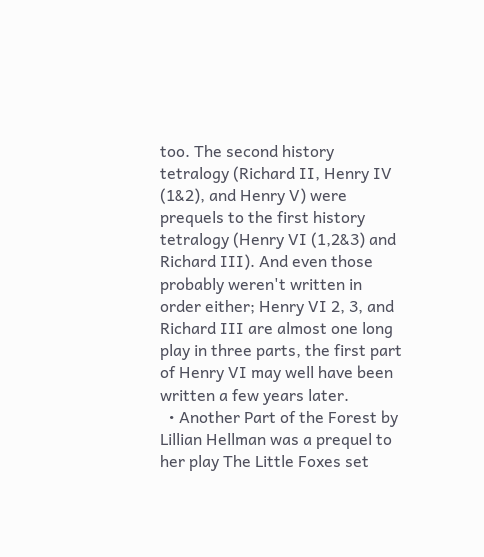too. The second history tetralogy (Richard II, Henry IV (1&2), and Henry V) were prequels to the first history tetralogy (Henry VI (1,2&3) and Richard III). And even those probably weren't written in order either; Henry VI 2, 3, and Richard III are almost one long play in three parts, the first part of Henry VI may well have been written a few years later.
  • Another Part of the Forest by Lillian Hellman was a prequel to her play The Little Foxes set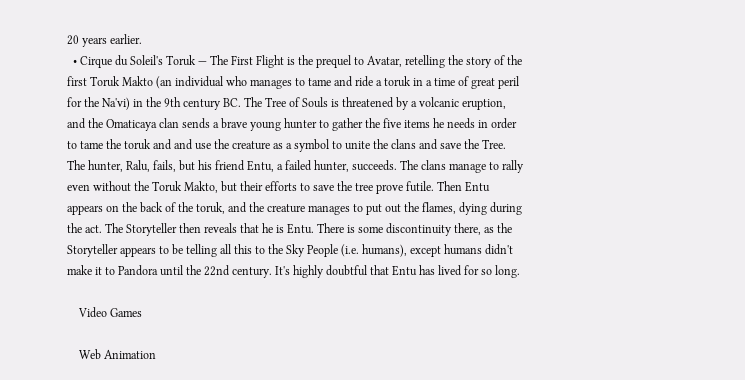20 years earlier.
  • Cirque du Soleil's Toruk — The First Flight is the prequel to Avatar, retelling the story of the first Toruk Makto (an individual who manages to tame and ride a toruk in a time of great peril for the Na'vi) in the 9th century BC. The Tree of Souls is threatened by a volcanic eruption, and the Omaticaya clan sends a brave young hunter to gather the five items he needs in order to tame the toruk and and use the creature as a symbol to unite the clans and save the Tree. The hunter, Ralu, fails, but his friend Entu, a failed hunter, succeeds. The clans manage to rally even without the Toruk Makto, but their efforts to save the tree prove futile. Then Entu appears on the back of the toruk, and the creature manages to put out the flames, dying during the act. The Storyteller then reveals that he is Entu. There is some discontinuity there, as the Storyteller appears to be telling all this to the Sky People (i.e. humans), except humans didn't make it to Pandora until the 22nd century. It's highly doubtful that Entu has lived for so long.

    Video Games

    Web Animation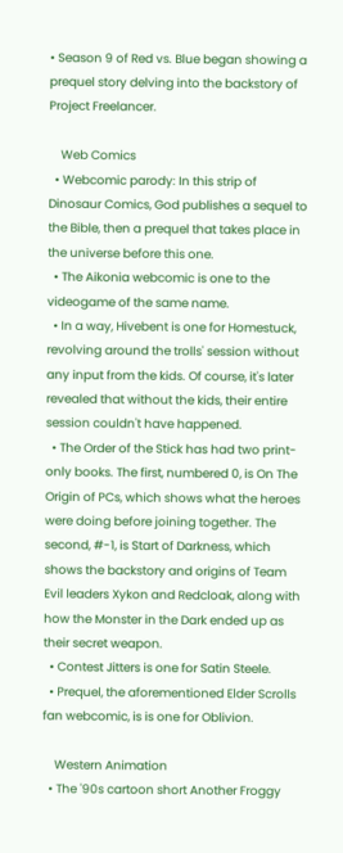• Season 9 of Red vs. Blue began showing a prequel story delving into the backstory of Project Freelancer.

    Web Comics
  • Webcomic parody: In this strip of Dinosaur Comics, God publishes a sequel to the Bible, then a prequel that takes place in the universe before this one.
  • The Aikonia webcomic is one to the videogame of the same name.
  • In a way, Hivebent is one for Homestuck, revolving around the trolls' session without any input from the kids. Of course, it's later revealed that without the kids, their entire session couldn't have happened.
  • The Order of the Stick has had two print-only books. The first, numbered 0, is On The Origin of PCs, which shows what the heroes were doing before joining together. The second, #-1, is Start of Darkness, which shows the backstory and origins of Team Evil leaders Xykon and Redcloak, along with how the Monster in the Dark ended up as their secret weapon.
  • Contest Jitters is one for Satin Steele.
  • Prequel, the aforementioned Elder Scrolls fan webcomic, is is one for Oblivion.

    Western Animation
  • The '90s cartoon short Another Froggy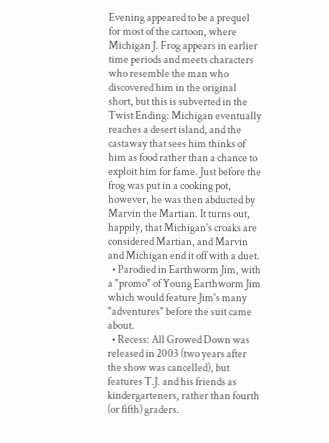Evening appeared to be a prequel for most of the cartoon, where Michigan J. Frog appears in earlier time periods and meets characters who resemble the man who discovered him in the original short, but this is subverted in the Twist Ending: Michigan eventually reaches a desert island, and the castaway that sees him thinks of him as food rather than a chance to exploit him for fame. Just before the frog was put in a cooking pot, however, he was then abducted by Marvin the Martian. It turns out, happily, that Michigan's croaks are considered Martian, and Marvin and Michigan end it off with a duet.
  • Parodied in Earthworm Jim, with a "promo" of Young Earthworm Jim which would feature Jim's many "adventures" before the suit came about.
  • Recess: All Growed Down was released in 2003 (two years after the show was cancelled), but features T.J. and his friends as kindergarteners, rather than fourth (or fifth) graders.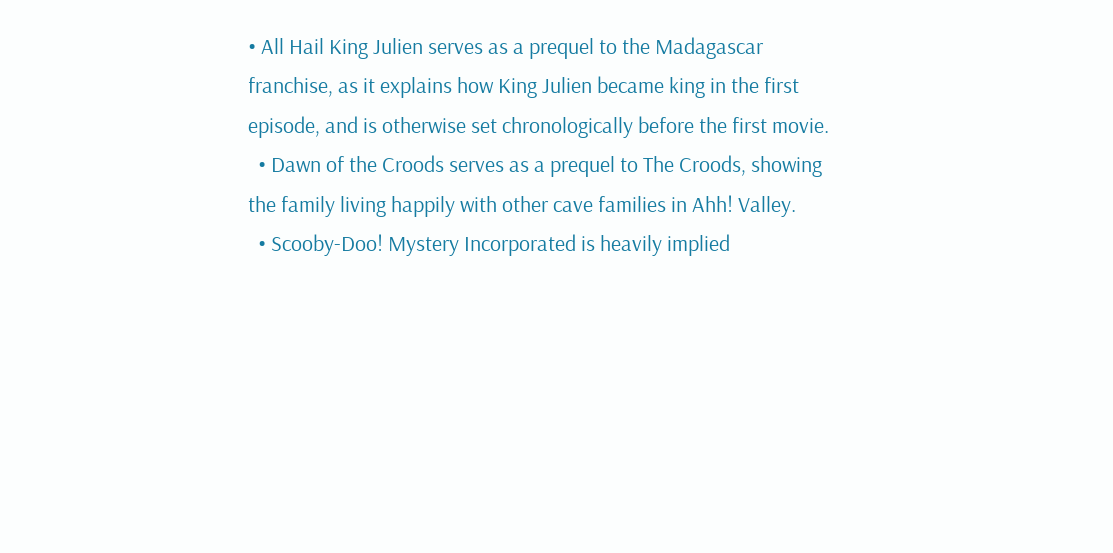• All Hail King Julien serves as a prequel to the Madagascar franchise, as it explains how King Julien became king in the first episode, and is otherwise set chronologically before the first movie.
  • Dawn of the Croods serves as a prequel to The Croods, showing the family living happily with other cave families in Ahh! Valley.
  • Scooby-Doo! Mystery Incorporated is heavily implied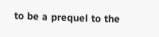to be a prequel to the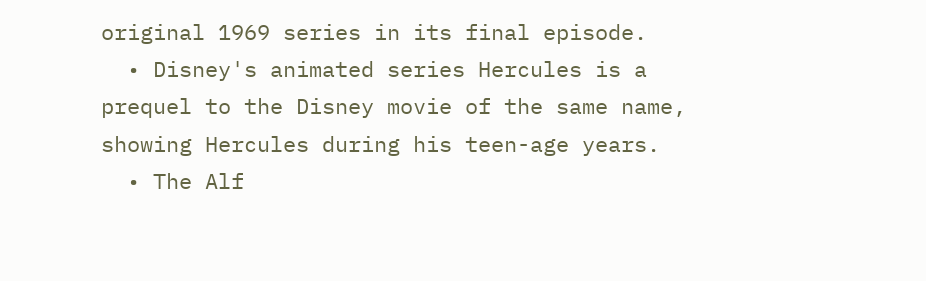original 1969 series in its final episode.
  • Disney's animated series Hercules is a prequel to the Disney movie of the same name, showing Hercules during his teen-age years.
  • The Alf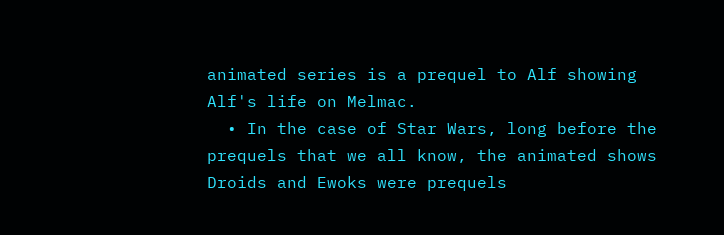animated series is a prequel to Alf showing Alf's life on Melmac.
  • In the case of Star Wars, long before the prequels that we all know, the animated shows Droids and Ewoks were prequels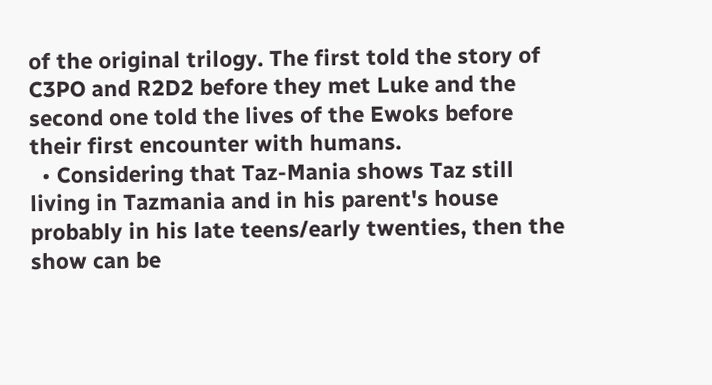of the original trilogy. The first told the story of C3PO and R2D2 before they met Luke and the second one told the lives of the Ewoks before their first encounter with humans.
  • Considering that Taz-Mania shows Taz still living in Tazmania and in his parent's house probably in his late teens/early twenties, then the show can be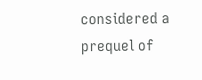considered a prequel of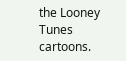the Looney Tunes cartoons.